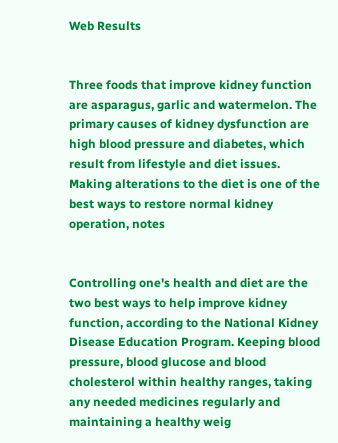Web Results


Three foods that improve kidney function are asparagus, garlic and watermelon. The primary causes of kidney dysfunction are high blood pressure and diabetes, which result from lifestyle and diet issues. Making alterations to the diet is one of the best ways to restore normal kidney operation, notes


Controlling one's health and diet are the two best ways to help improve kidney function, according to the National Kidney Disease Education Program. Keeping blood pressure, blood glucose and blood cholesterol within healthy ranges, taking any needed medicines regularly and maintaining a healthy weig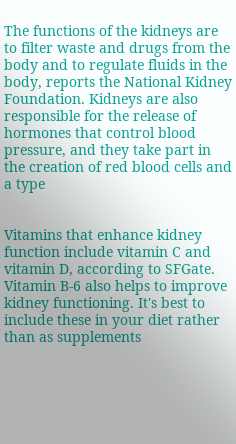The functions of the kidneys are to filter waste and drugs from the body and to regulate fluids in the body, reports the National Kidney Foundation. Kidneys are also responsible for the release of hormones that control blood pressure, and they take part in the creation of red blood cells and a type


Vitamins that enhance kidney function include vitamin C and vitamin D, according to SFGate. Vitamin B-6 also helps to improve kidney functioning. It's best to include these in your diet rather than as supplements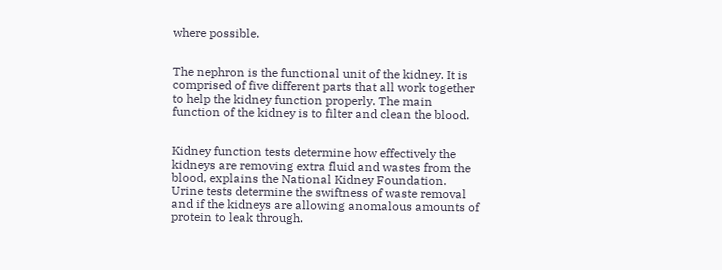where possible.


The nephron is the functional unit of the kidney. It is comprised of five different parts that all work together to help the kidney function properly. The main function of the kidney is to filter and clean the blood.


Kidney function tests determine how effectively the kidneys are removing extra fluid and wastes from the blood, explains the National Kidney Foundation. Urine tests determine the swiftness of waste removal and if the kidneys are allowing anomalous amounts of protein to leak through.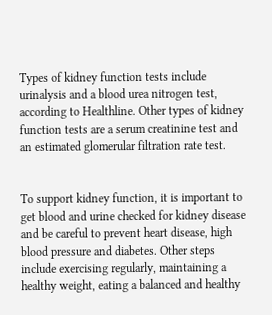Types of kidney function tests include urinalysis and a blood urea nitrogen test, according to Healthline. Other types of kidney function tests are a serum creatinine test and an estimated glomerular filtration rate test.


To support kidney function, it is important to get blood and urine checked for kidney disease and be careful to prevent heart disease, high blood pressure and diabetes. Other steps include exercising regularly, maintaining a healthy weight, eating a balanced and healthy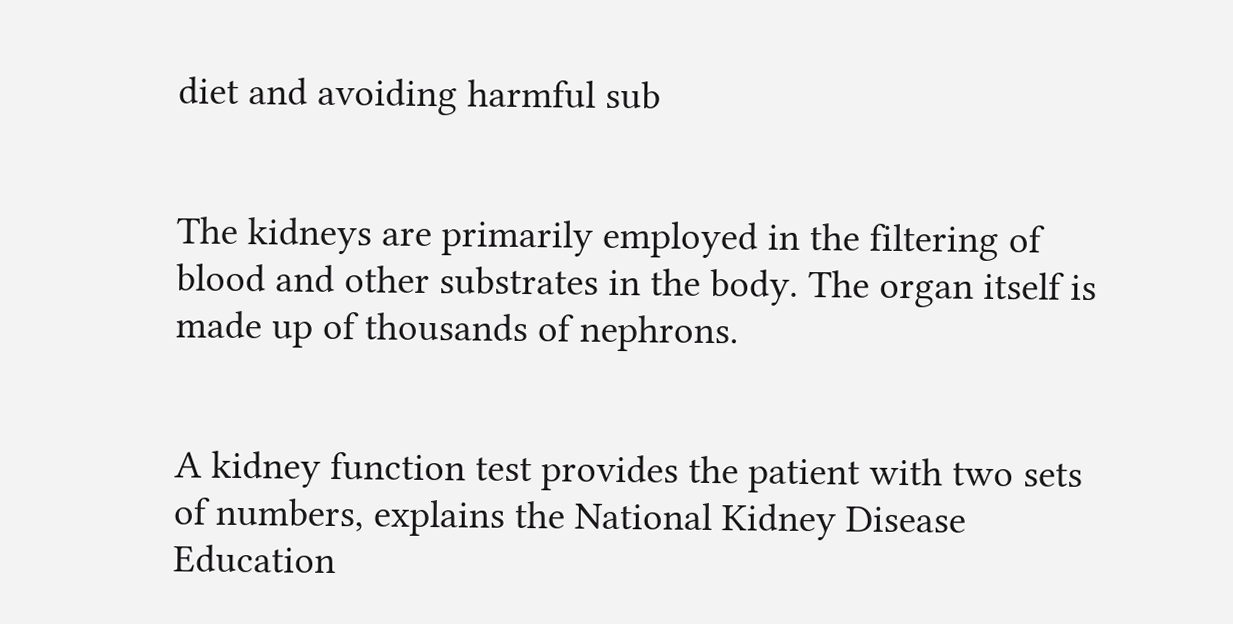diet and avoiding harmful sub


The kidneys are primarily employed in the filtering of blood and other substrates in the body. The organ itself is made up of thousands of nephrons.


A kidney function test provides the patient with two sets of numbers, explains the National Kidney Disease Education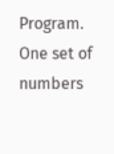Program. One set of numbers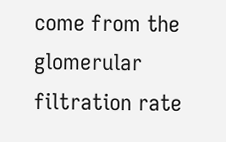come from the glomerular filtration rate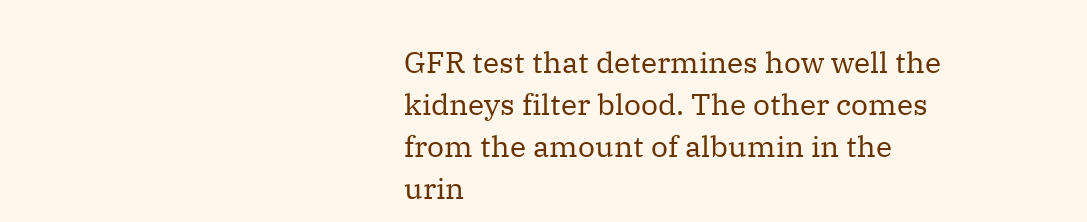GFR test that determines how well the kidneys filter blood. The other comes from the amount of albumin in the urin